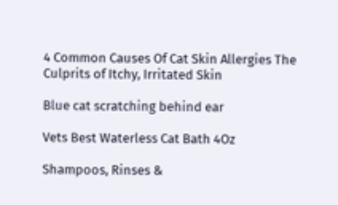4 Common Causes Of Cat Skin Allergies The Culprits of Itchy, Irritated Skin

Blue cat scratching behind ear

Vets Best Waterless Cat Bath 4Oz

Shampoos, Rinses &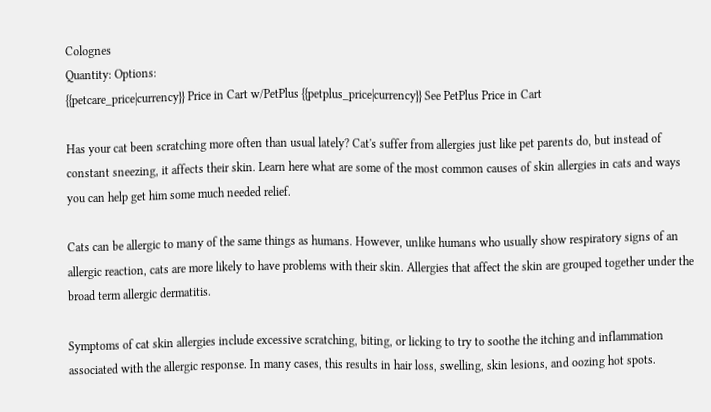Colognes
Quantity: Options:
{{petcare_price|currency}} Price in Cart w/PetPlus {{petplus_price|currency}} See PetPlus Price in Cart

Has your cat been scratching more often than usual lately? Cat's suffer from allergies just like pet parents do, but instead of constant sneezing, it affects their skin. Learn here what are some of the most common causes of skin allergies in cats and ways you can help get him some much needed relief.

Cats can be allergic to many of the same things as humans. However, unlike humans who usually show respiratory signs of an allergic reaction, cats are more likely to have problems with their skin. Allergies that affect the skin are grouped together under the broad term allergic dermatitis.

Symptoms of cat skin allergies include excessive scratching, biting, or licking to try to soothe the itching and inflammation associated with the allergic response. In many cases, this results in hair loss, swelling, skin lesions, and oozing hot spots.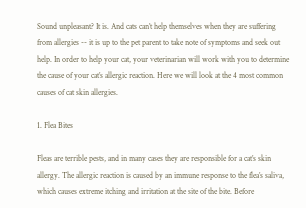Sound unpleasant? It is. And cats can’t help themselves when they are suffering from allergies -- it is up to the pet parent to take note of symptoms and seek out help. In order to help your cat, your veterinarian will work with you to determine the cause of your cat’s allergic reaction. Here we will look at the 4 most common causes of cat skin allergies.

1. Flea Bites

Fleas are terrible pests, and in many cases they are responsible for a cat’s skin allergy. The allergic reaction is caused by an immune response to the flea’s saliva, which causes extreme itching and irritation at the site of the bite. Before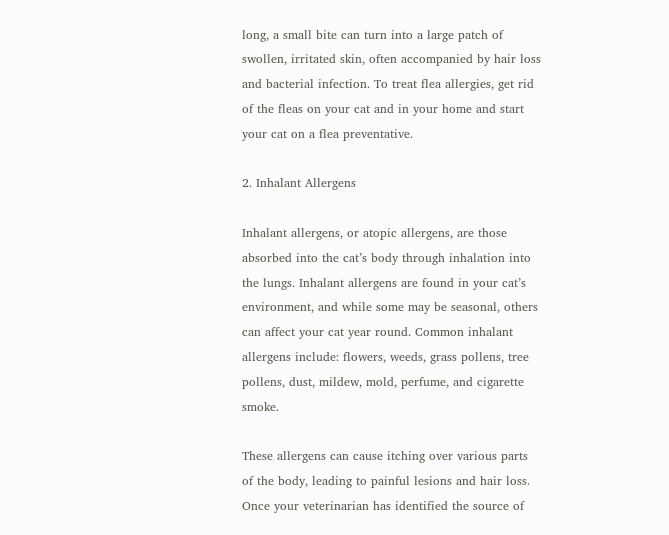long, a small bite can turn into a large patch of swollen, irritated skin, often accompanied by hair loss and bacterial infection. To treat flea allergies, get rid of the fleas on your cat and in your home and start your cat on a flea preventative.

2. Inhalant Allergens

Inhalant allergens, or atopic allergens, are those absorbed into the cat’s body through inhalation into the lungs. Inhalant allergens are found in your cat’s environment, and while some may be seasonal, others can affect your cat year round. Common inhalant allergens include: flowers, weeds, grass pollens, tree pollens, dust, mildew, mold, perfume, and cigarette smoke.

These allergens can cause itching over various parts of the body, leading to painful lesions and hair loss. Once your veterinarian has identified the source of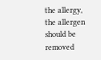the allergy, the allergen should be removed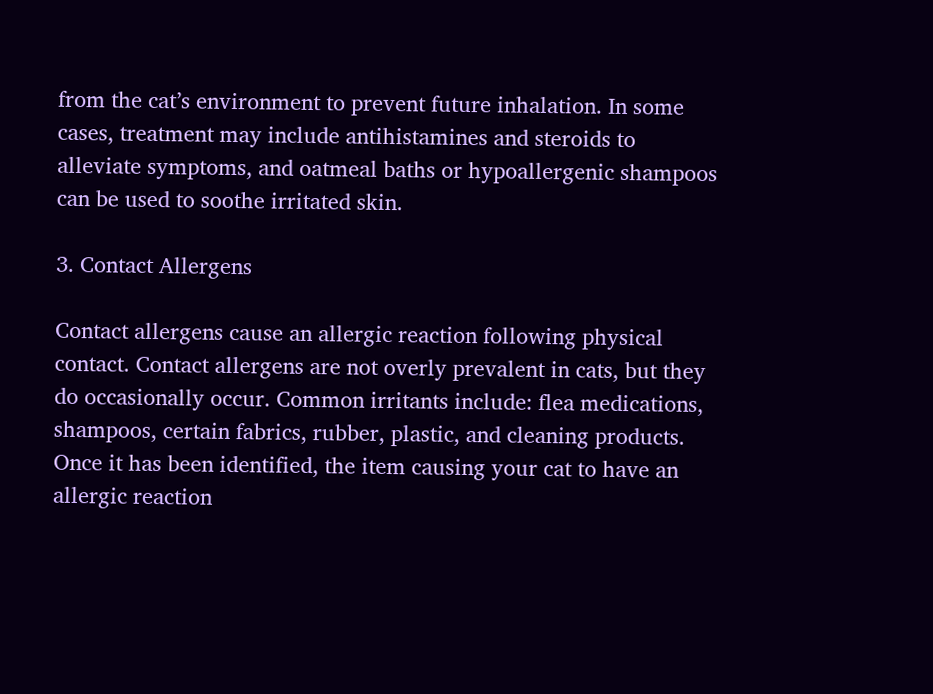from the cat’s environment to prevent future inhalation. In some cases, treatment may include antihistamines and steroids to alleviate symptoms, and oatmeal baths or hypoallergenic shampoos can be used to soothe irritated skin.

3. Contact Allergens

Contact allergens cause an allergic reaction following physical contact. Contact allergens are not overly prevalent in cats, but they do occasionally occur. Common irritants include: flea medications, shampoos, certain fabrics, rubber, plastic, and cleaning products. Once it has been identified, the item causing your cat to have an allergic reaction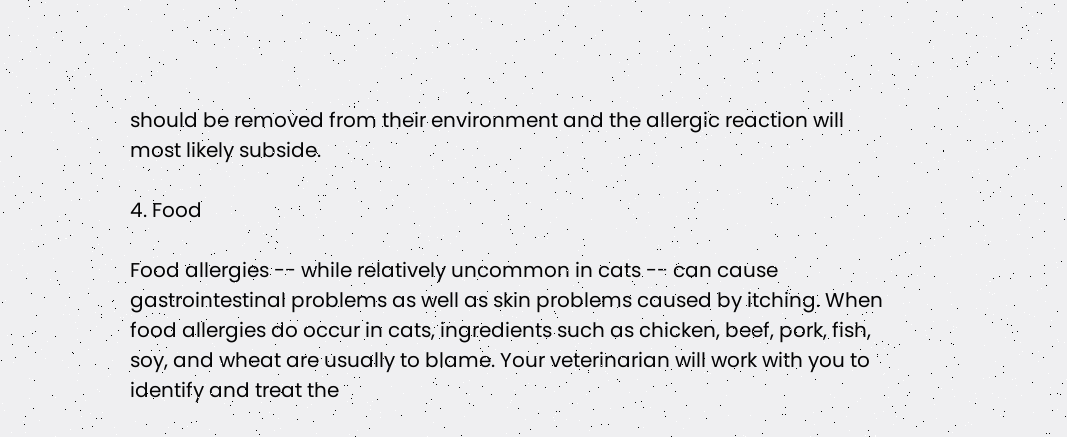should be removed from their environment and the allergic reaction will most likely subside.

4. Food

Food allergies -- while relatively uncommon in cats -- can cause gastrointestinal problems as well as skin problems caused by itching. When food allergies do occur in cats, ingredients such as chicken, beef, pork, fish, soy, and wheat are usually to blame. Your veterinarian will work with you to identify and treat the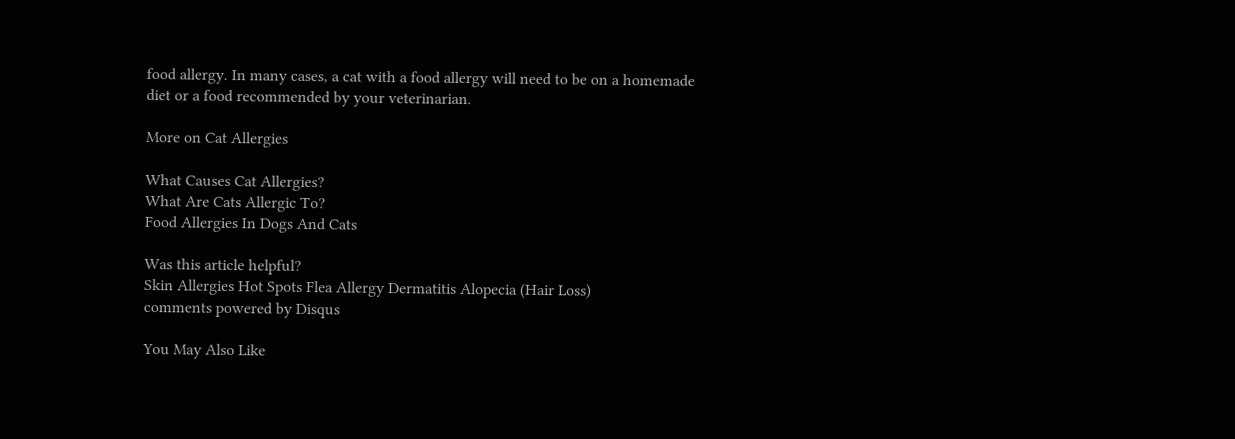food allergy. In many cases, a cat with a food allergy will need to be on a homemade diet or a food recommended by your veterinarian.

More on Cat Allergies

What Causes Cat Allergies?
What Are Cats Allergic To?
Food Allergies In Dogs And Cats

Was this article helpful?
Skin Allergies Hot Spots Flea Allergy Dermatitis Alopecia (Hair Loss)
comments powered by Disqus

You May Also Like